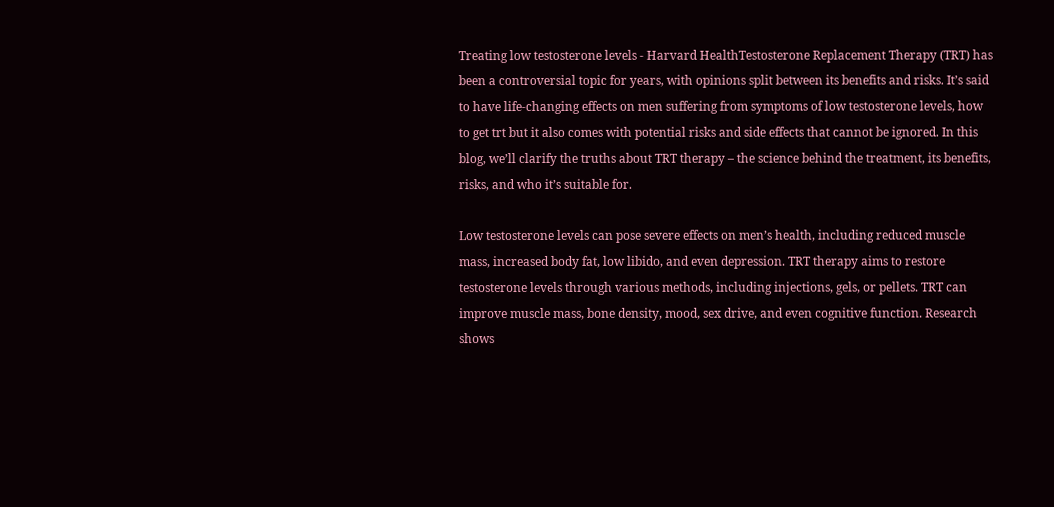Treating low testosterone levels - Harvard HealthTestosterone Replacement Therapy (TRT) has been a controversial topic for years, with opinions split between its benefits and risks. It’s said to have life-changing effects on men suffering from symptoms of low testosterone levels, how to get trt but it also comes with potential risks and side effects that cannot be ignored. In this blog, we’ll clarify the truths about TRT therapy – the science behind the treatment, its benefits, risks, and who it’s suitable for.

Low testosterone levels can pose severe effects on men’s health, including reduced muscle mass, increased body fat, low libido, and even depression. TRT therapy aims to restore testosterone levels through various methods, including injections, gels, or pellets. TRT can improve muscle mass, bone density, mood, sex drive, and even cognitive function. Research shows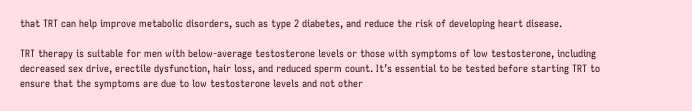that TRT can help improve metabolic disorders, such as type 2 diabetes, and reduce the risk of developing heart disease.

TRT therapy is suitable for men with below-average testosterone levels or those with symptoms of low testosterone, including decreased sex drive, erectile dysfunction, hair loss, and reduced sperm count. It’s essential to be tested before starting TRT to ensure that the symptoms are due to low testosterone levels and not other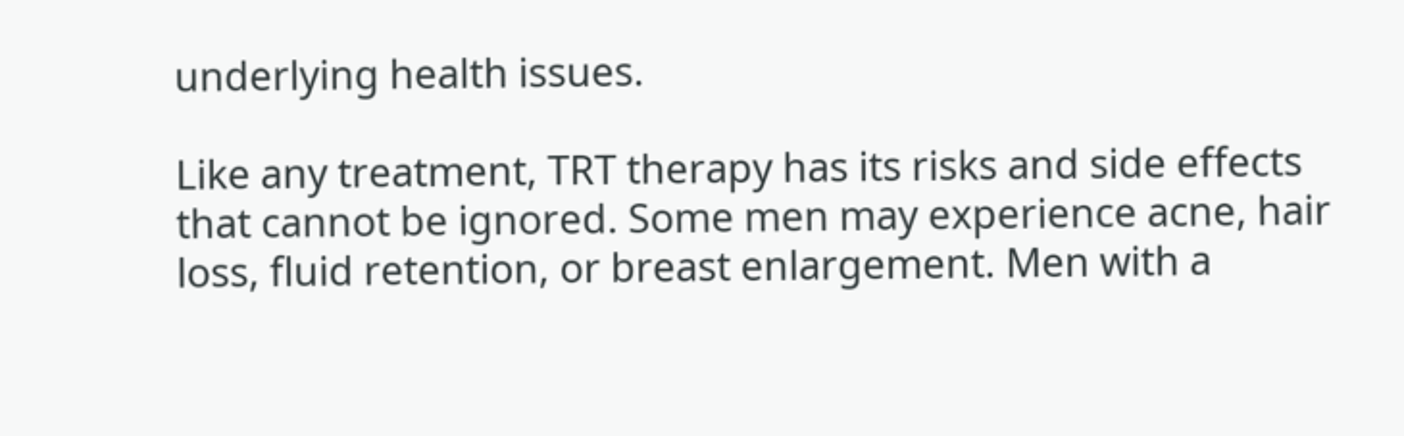underlying health issues.

Like any treatment, TRT therapy has its risks and side effects that cannot be ignored. Some men may experience acne, hair loss, fluid retention, or breast enlargement. Men with a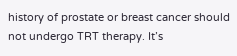history of prostate or breast cancer should not undergo TRT therapy. It’s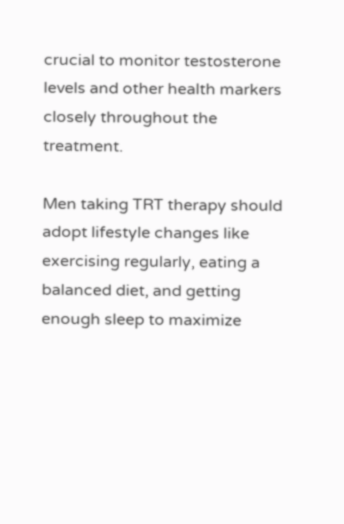crucial to monitor testosterone levels and other health markers closely throughout the treatment.

Men taking TRT therapy should adopt lifestyle changes like exercising regularly, eating a balanced diet, and getting enough sleep to maximize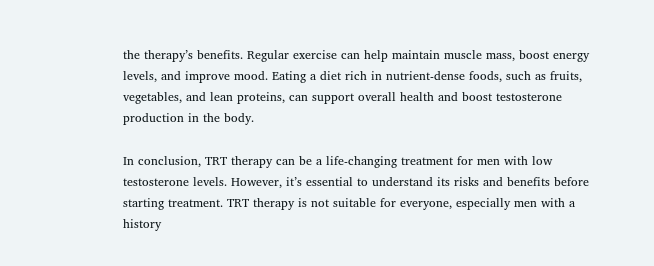the therapy’s benefits. Regular exercise can help maintain muscle mass, boost energy levels, and improve mood. Eating a diet rich in nutrient-dense foods, such as fruits, vegetables, and lean proteins, can support overall health and boost testosterone production in the body.

In conclusion, TRT therapy can be a life-changing treatment for men with low testosterone levels. However, it’s essential to understand its risks and benefits before starting treatment. TRT therapy is not suitable for everyone, especially men with a history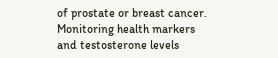of prostate or breast cancer. Monitoring health markers and testosterone levels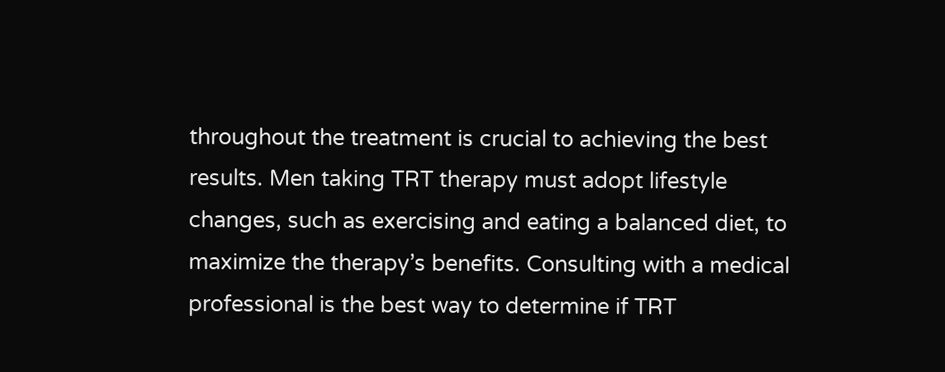throughout the treatment is crucial to achieving the best results. Men taking TRT therapy must adopt lifestyle changes, such as exercising and eating a balanced diet, to maximize the therapy’s benefits. Consulting with a medical professional is the best way to determine if TRT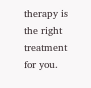therapy is the right treatment for you.